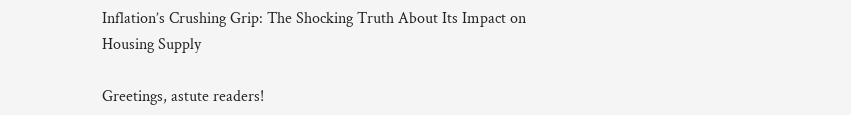Inflation’s Crushing Grip: The Shocking Truth About Its Impact on Housing Supply

Greetings, astute readers!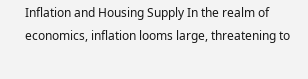Inflation and Housing Supply In the realm of economics, inflation looms large, threatening to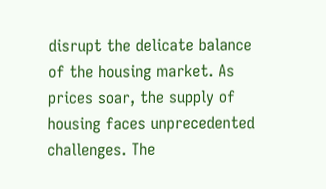disrupt the delicate balance of the housing market. As prices soar, the supply of housing faces unprecedented challenges. The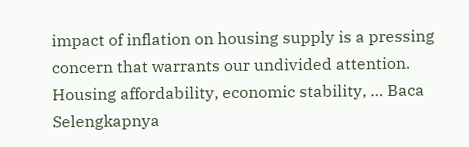impact of inflation on housing supply is a pressing concern that warrants our undivided attention. Housing affordability, economic stability, … Baca Selengkapnya